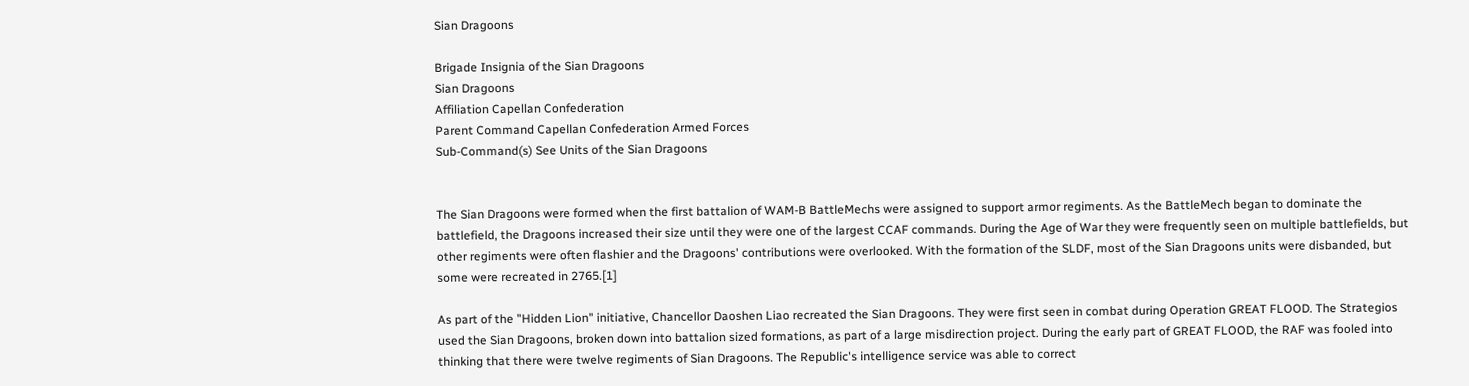Sian Dragoons

Brigade Insignia of the Sian Dragoons
Sian Dragoons
Affiliation Capellan Confederation
Parent Command Capellan Confederation Armed Forces
Sub-Command(s) See Units of the Sian Dragoons


The Sian Dragoons were formed when the first battalion of WAM-B BattleMechs were assigned to support armor regiments. As the BattleMech began to dominate the battlefield, the Dragoons increased their size until they were one of the largest CCAF commands. During the Age of War they were frequently seen on multiple battlefields, but other regiments were often flashier and the Dragoons' contributions were overlooked. With the formation of the SLDF, most of the Sian Dragoons units were disbanded, but some were recreated in 2765.[1]

As part of the "Hidden Lion" initiative, Chancellor Daoshen Liao recreated the Sian Dragoons. They were first seen in combat during Operation GREAT FLOOD. The Strategios used the Sian Dragoons, broken down into battalion sized formations, as part of a large misdirection project. During the early part of GREAT FLOOD, the RAF was fooled into thinking that there were twelve regiments of Sian Dragoons. The Republic's intelligence service was able to correct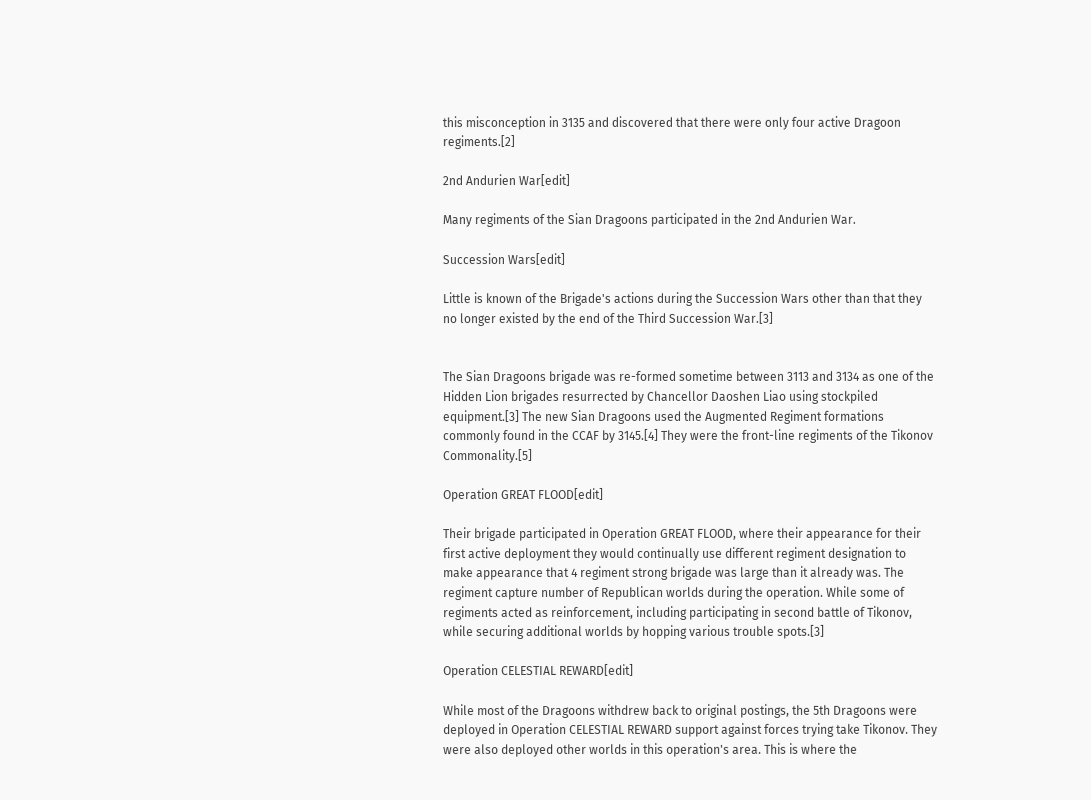this misconception in 3135 and discovered that there were only four active Dragoon regiments.[2]

2nd Andurien War[edit]

Many regiments of the Sian Dragoons participated in the 2nd Andurien War.

Succession Wars[edit]

Little is known of the Brigade's actions during the Succession Wars other than that they no longer existed by the end of the Third Succession War.[3]


The Sian Dragoons brigade was re-formed sometime between 3113 and 3134 as one of the Hidden Lion brigades resurrected by Chancellor Daoshen Liao using stockpiled equipment.[3] The new Sian Dragoons used the Augmented Regiment formations commonly found in the CCAF by 3145.[4] They were the front-line regiments of the Tikonov Commonality.[5]

Operation GREAT FLOOD[edit]

Their brigade participated in Operation GREAT FLOOD, where their appearance for their first active deployment they would continually use different regiment designation to make appearance that 4 regiment strong brigade was large than it already was. The regiment capture number of Republican worlds during the operation. While some of regiments acted as reinforcement, including participating in second battle of Tikonov, while securing additional worlds by hopping various trouble spots.[3]

Operation CELESTIAL REWARD[edit]

While most of the Dragoons withdrew back to original postings, the 5th Dragoons were deployed in Operation CELESTIAL REWARD support against forces trying take Tikonov. They were also deployed other worlds in this operation's area. This is where the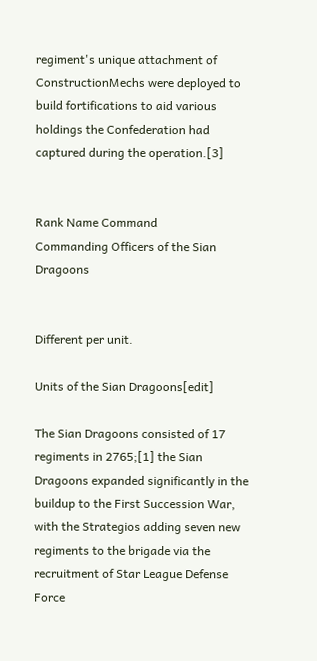regiment's unique attachment of ConstructionMechs were deployed to build fortifications to aid various holdings the Confederation had captured during the operation.[3]


Rank Name Command
Commanding Officers of the Sian Dragoons


Different per unit.

Units of the Sian Dragoons[edit]

The Sian Dragoons consisted of 17 regiments in 2765;[1] the Sian Dragoons expanded significantly in the buildup to the First Succession War, with the Strategios adding seven new regiments to the brigade via the recruitment of Star League Defense Force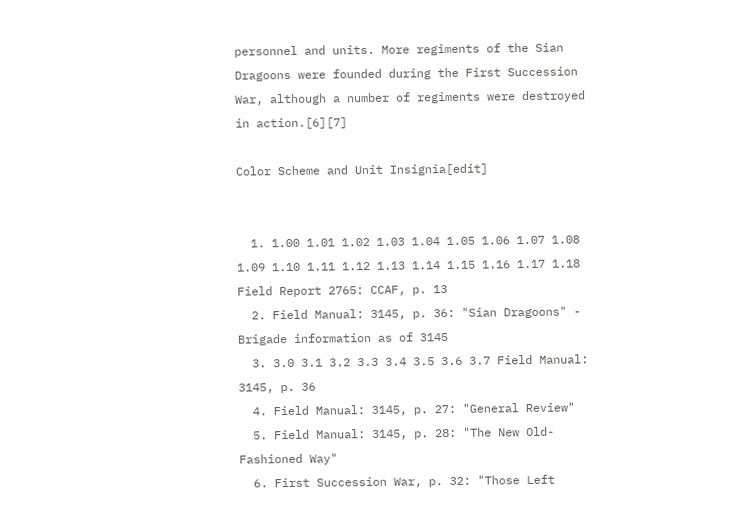personnel and units. More regiments of the Sian Dragoons were founded during the First Succession War, although a number of regiments were destroyed in action.[6][7]

Color Scheme and Unit Insignia[edit]


  1. 1.00 1.01 1.02 1.03 1.04 1.05 1.06 1.07 1.08 1.09 1.10 1.11 1.12 1.13 1.14 1.15 1.16 1.17 1.18 Field Report 2765: CCAF, p. 13
  2. Field Manual: 3145, p. 36: "Sian Dragoons" - Brigade information as of 3145
  3. 3.0 3.1 3.2 3.3 3.4 3.5 3.6 3.7 Field Manual: 3145, p. 36
  4. Field Manual: 3145, p. 27: "General Review"
  5. Field Manual: 3145, p. 28: "The New Old-Fashioned Way"
  6. First Succession War, p. 32: "Those Left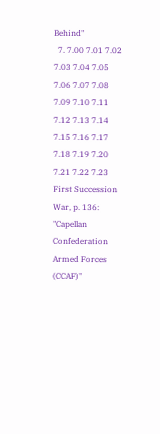Behind"
  7. 7.00 7.01 7.02 7.03 7.04 7.05 7.06 7.07 7.08 7.09 7.10 7.11 7.12 7.13 7.14 7.15 7.16 7.17 7.18 7.19 7.20 7.21 7.22 7.23 First Succession War, p. 136: "Capellan Confederation Armed Forces (CCAF)"